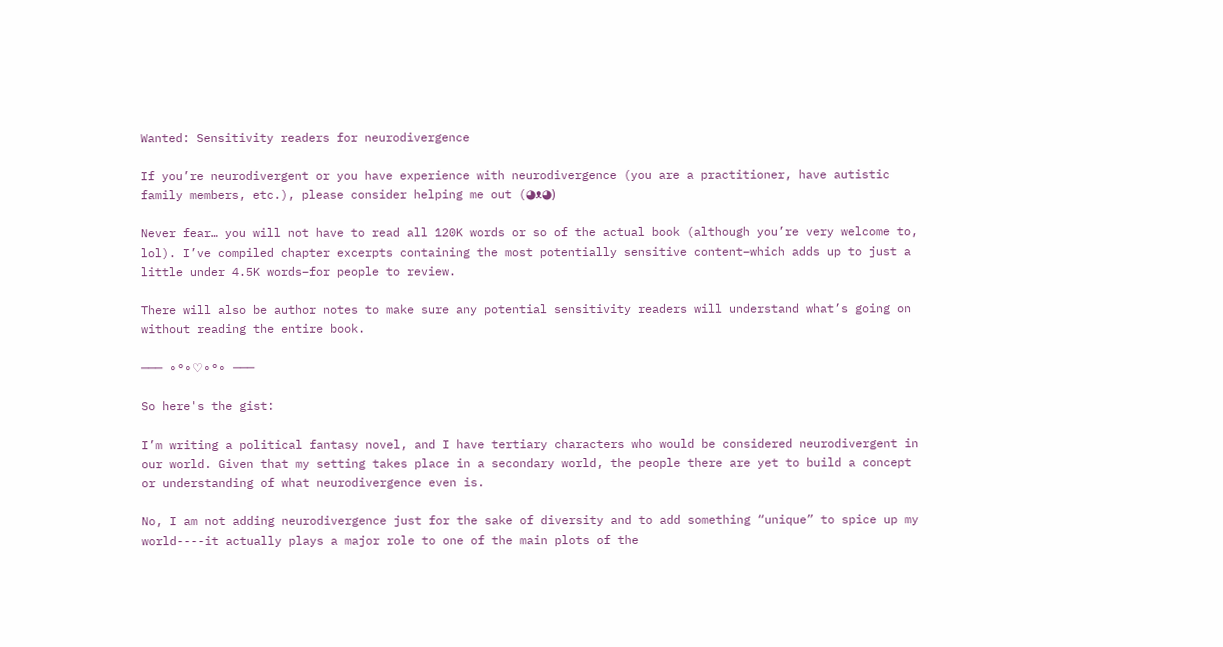Wanted: Sensitivity readers for neurodivergence

If you’re neurodivergent or you have experience with neurodivergence (you are a practitioner, have autistic family members, etc.), please consider helping me out (◕ᴥ◕)

Never fear… you will not have to read all 120K words or so of the actual book (although you’re very welcome to, lol). I’ve compiled chapter excerpts containing the most potentially sensitive content–which adds up to just a little under 4.5K words–for people to review.

There will also be author notes to make sure any potential sensitivity readers will understand what’s going on without reading the entire book.

─── ∘°∘♡∘°∘ ───

So here's the gist:

I’m writing a political fantasy novel, and I have tertiary characters who would be considered neurodivergent in our world. Given that my setting takes place in a secondary world, the people there are yet to build a concept or understanding of what neurodivergence even is.

No, I am not adding neurodivergence just for the sake of diversity and to add something “unique” to spice up my world----it actually plays a major role to one of the main plots of the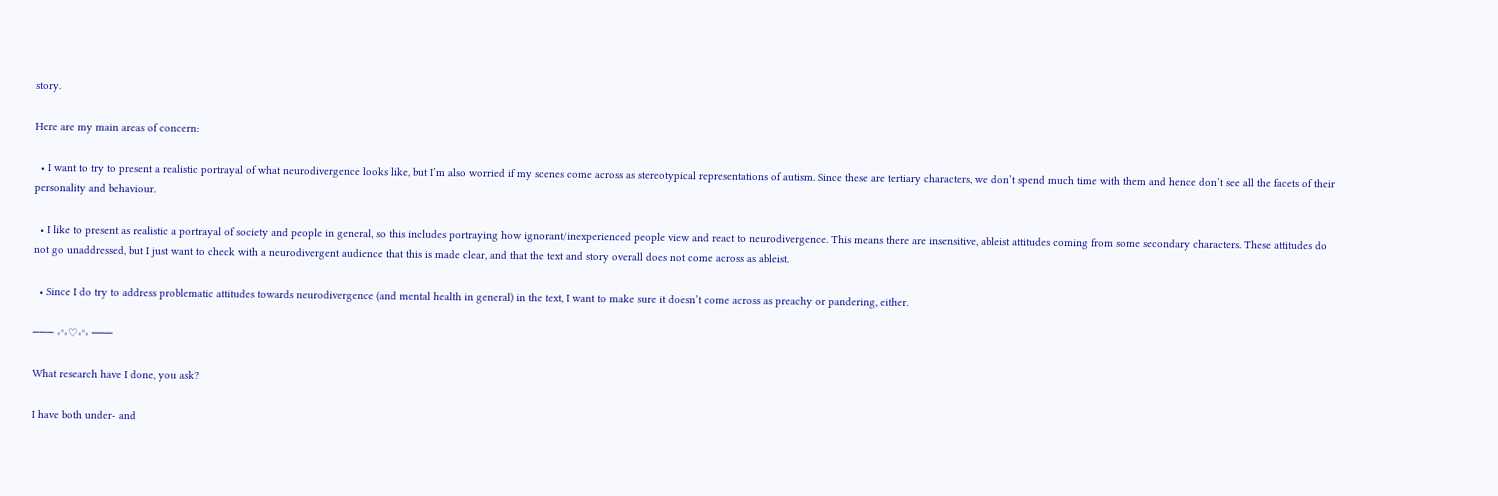story.

Here are my main areas of concern:

  • I want to try to present a realistic portrayal of what neurodivergence looks like, but I’m also worried if my scenes come across as stereotypical representations of autism. Since these are tertiary characters, we don’t spend much time with them and hence don’t see all the facets of their personality and behaviour.

  • I like to present as realistic a portrayal of society and people in general, so this includes portraying how ignorant/inexperienced people view and react to neurodivergence. This means there are insensitive, ableist attitudes coming from some secondary characters. These attitudes do not go unaddressed, but I just want to check with a neurodivergent audience that this is made clear, and that the text and story overall does not come across as ableist.

  • Since I do try to address problematic attitudes towards neurodivergence (and mental health in general) in the text, I want to make sure it doesn’t come across as preachy or pandering, either.

─── ∘°∘♡∘°∘ ───

What research have I done, you ask?

I have both under- and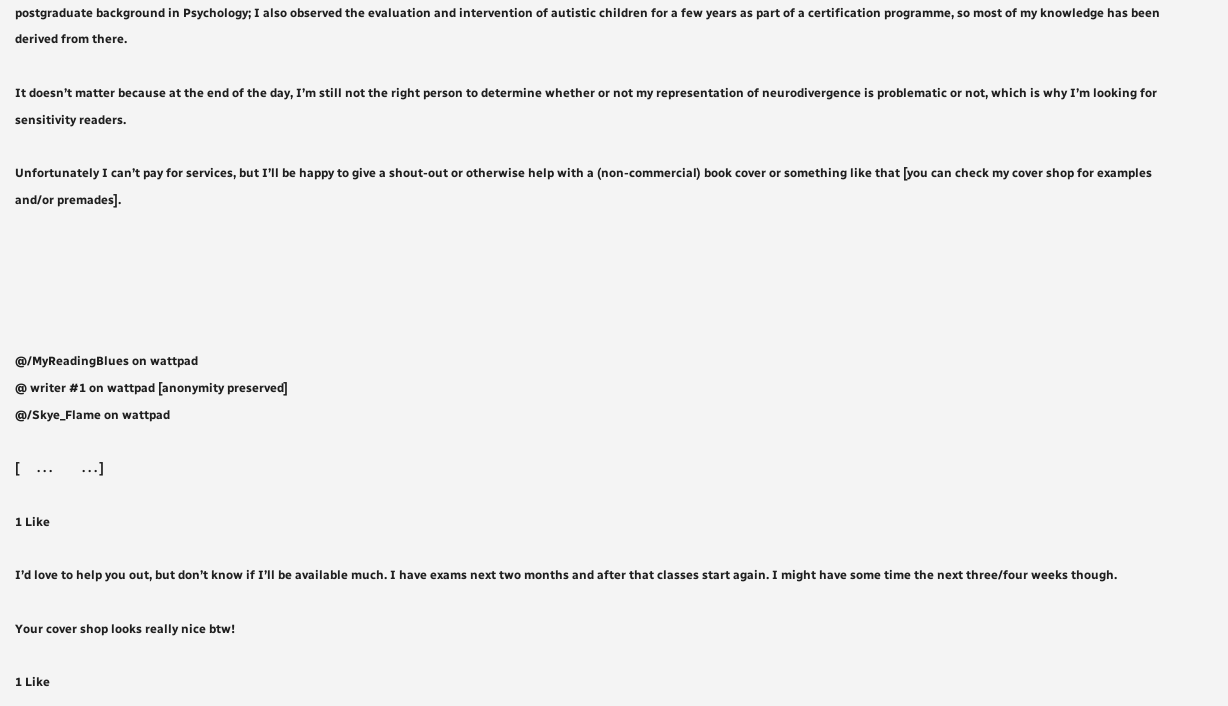postgraduate background in Psychology; I also observed the evaluation and intervention of autistic children for a few years as part of a certification programme, so most of my knowledge has been derived from there.

It doesn’t matter because at the end of the day, I’m still not the right person to determine whether or not my representation of neurodivergence is problematic or not, which is why I’m looking for sensitivity readers.

Unfortunately I can’t pay for services, but I’ll be happy to give a shout-out or otherwise help with a (non-commercial) book cover or something like that [you can check my cover shop for examples and/or premades].





@/MyReadingBlues on wattpad
@ writer #1 on wattpad [anonymity preserved]
@/Skye_Flame on wattpad

[      . . .          . . . ]

1 Like

I’d love to help you out, but don’t know if I’ll be available much. I have exams next two months and after that classes start again. I might have some time the next three/four weeks though.

Your cover shop looks really nice btw!

1 Like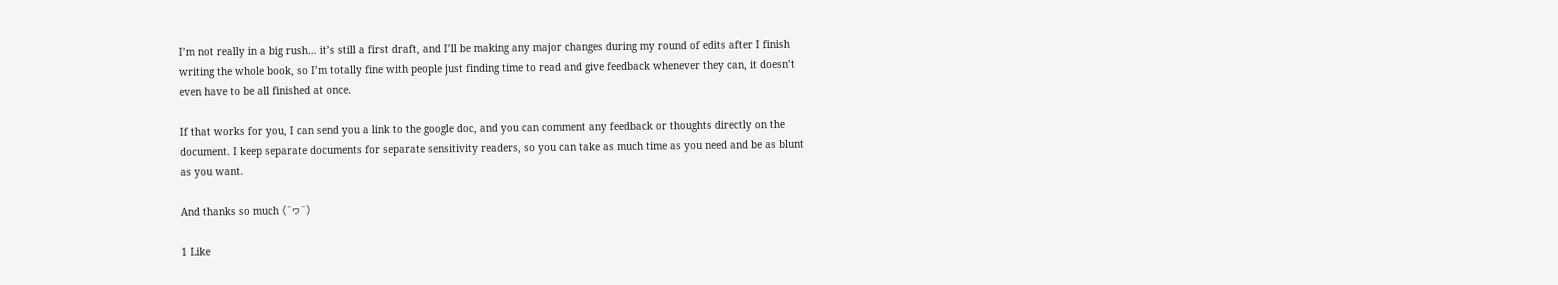I’m not really in a big rush… it’s still a first draft, and I’ll be making any major changes during my round of edits after I finish writing the whole book, so I’m totally fine with people just finding time to read and give feedback whenever they can, it doesn’t even have to be all finished at once.

If that works for you, I can send you a link to the google doc, and you can comment any feedback or thoughts directly on the document. I keep separate documents for separate sensitivity readers, so you can take as much time as you need and be as blunt as you want.

And thanks so much (^ヮ^)

1 Like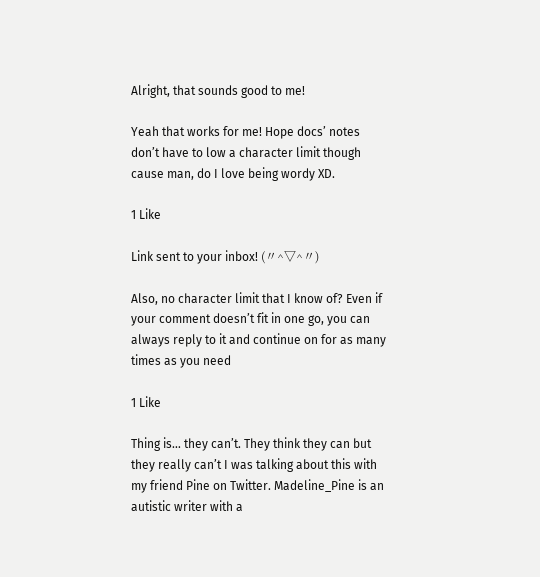Alright, that sounds good to me!

Yeah that works for me! Hope docs’ notes don’t have to low a character limit though cause man, do I love being wordy XD.

1 Like

Link sent to your inbox! (〃^▽^〃)

Also, no character limit that I know of? Even if your comment doesn’t fit in one go, you can always reply to it and continue on for as many times as you need

1 Like

Thing is… they can’t. They think they can but they really can’t I was talking about this with my friend Pine on Twitter. Madeline_Pine is an autistic writer with a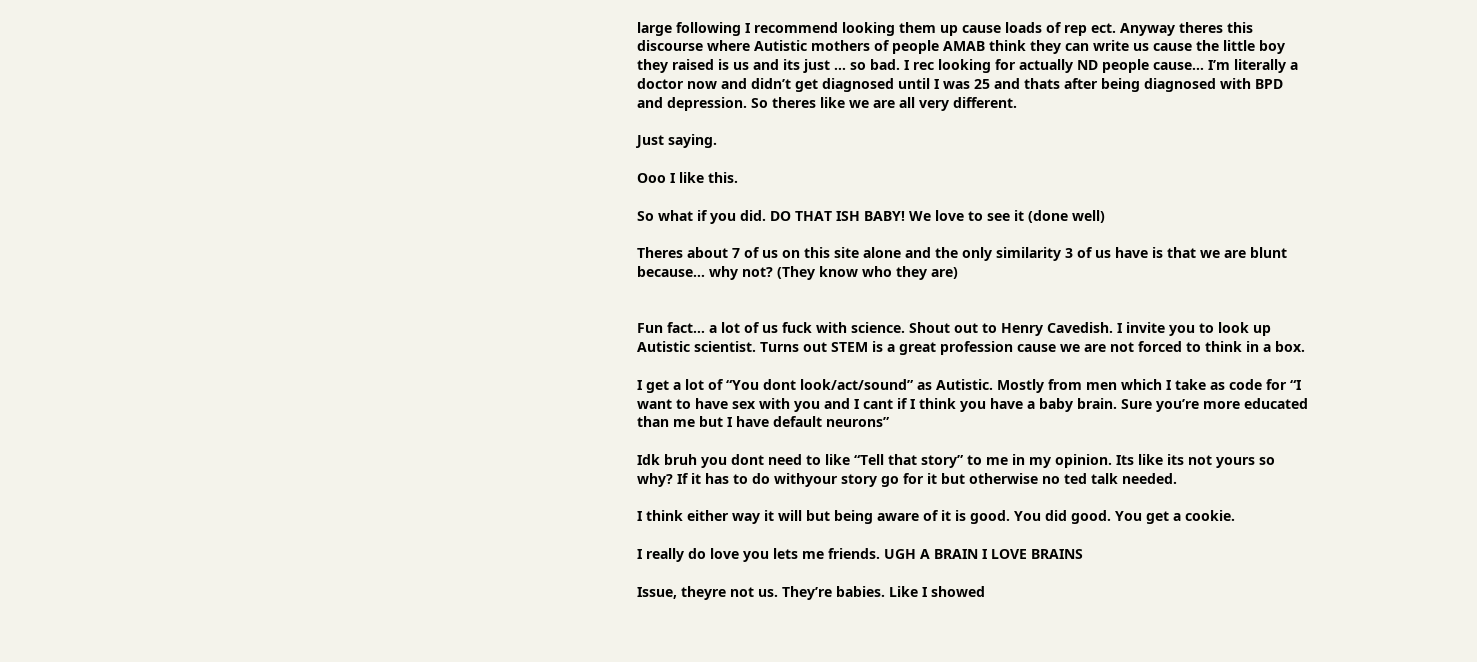large following I recommend looking them up cause loads of rep ect. Anyway theres this discourse where Autistic mothers of people AMAB think they can write us cause the little boy they raised is us and its just … so bad. I rec looking for actually ND people cause… I’m literally a doctor now and didn’t get diagnosed until I was 25 and thats after being diagnosed with BPD and depression. So theres like we are all very different.

Just saying.

Ooo I like this.

So what if you did. DO THAT ISH BABY! We love to see it (done well)

Theres about 7 of us on this site alone and the only similarity 3 of us have is that we are blunt because… why not? (They know who they are)


Fun fact… a lot of us fuck with science. Shout out to Henry Cavedish. I invite you to look up Autistic scientist. Turns out STEM is a great profession cause we are not forced to think in a box.

I get a lot of “You dont look/act/sound” as Autistic. Mostly from men which I take as code for “I want to have sex with you and I cant if I think you have a baby brain. Sure you’re more educated than me but I have default neurons”

Idk bruh you dont need to like “Tell that story” to me in my opinion. Its like its not yours so why? If it has to do withyour story go for it but otherwise no ted talk needed.

I think either way it will but being aware of it is good. You did good. You get a cookie.

I really do love you lets me friends. UGH A BRAIN I LOVE BRAINS

Issue, theyre not us. They’re babies. Like I showed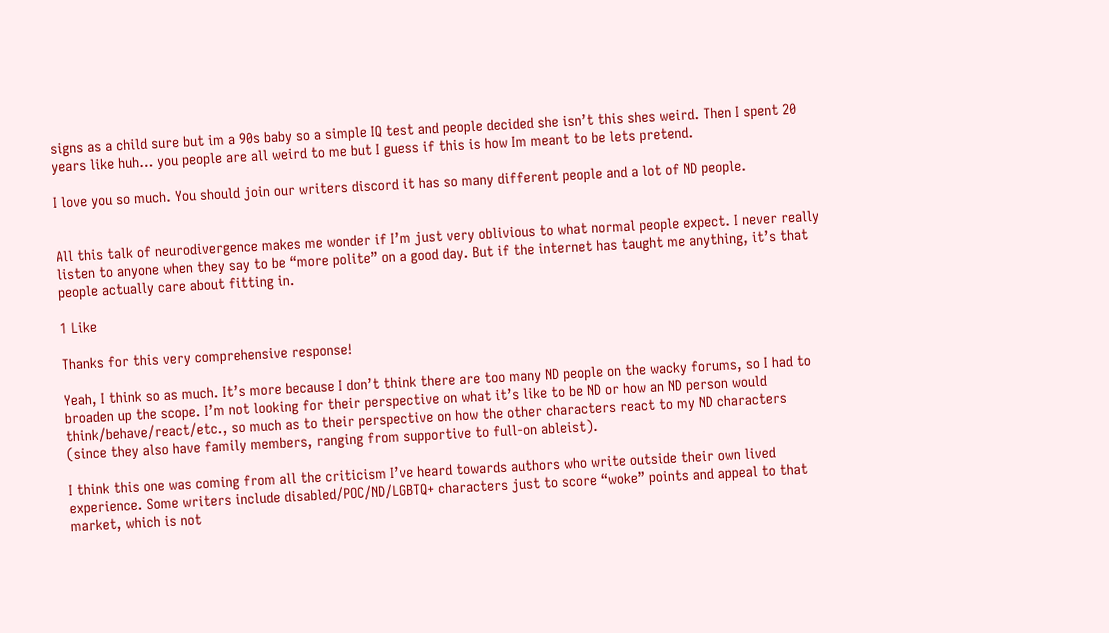signs as a child sure but im a 90s baby so a simple IQ test and people decided she isn’t this shes weird. Then I spent 20 years like huh… you people are all weird to me but I guess if this is how Im meant to be lets pretend.

I love you so much. You should join our writers discord it has so many different people and a lot of ND people.


All this talk of neurodivergence makes me wonder if I’m just very oblivious to what normal people expect. I never really listen to anyone when they say to be “more polite” on a good day. But if the internet has taught me anything, it’s that people actually care about fitting in.

1 Like

Thanks for this very comprehensive response!

Yeah, I think so as much. It’s more because I don’t think there are too many ND people on the wacky forums, so I had to broaden up the scope. I’m not looking for their perspective on what it’s like to be ND or how an ND person would think/behave/react/etc., so much as to their perspective on how the other characters react to my ND characters (since they also have family members, ranging from supportive to full-on ableist).

I think this one was coming from all the criticism I’ve heard towards authors who write outside their own lived experience. Some writers include disabled/POC/ND/LGBTQ+ characters just to score “woke” points and appeal to that market, which is not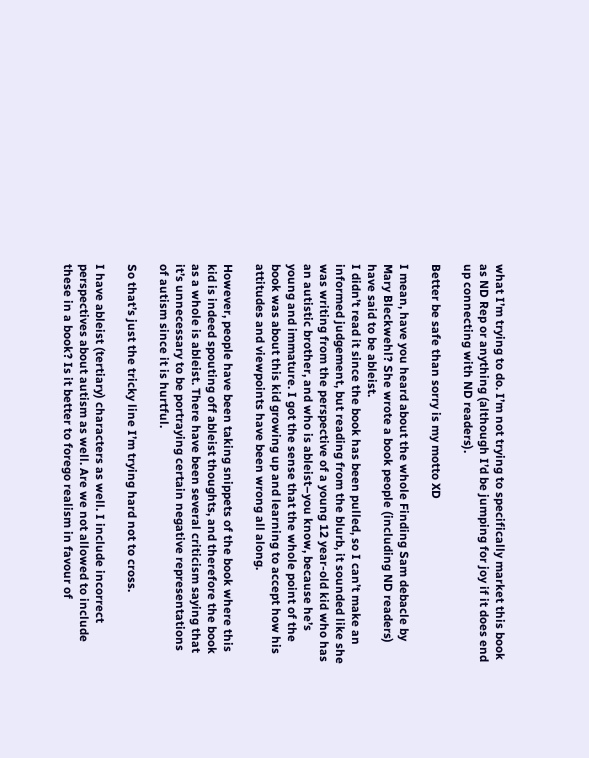what I’m trying to do. I’m not trying to specifically market this book as ND Rep or anything (although I’d be jumping for joy if it does end up connecting with ND readers).

Better be safe than sorry is my motto XD

I mean, have you heard about the whole Finding Sam debacle by Mary Bleckwehl? She wrote a book people (including ND readers) have said to be ableist.
I didn’t read it since the book has been pulled, so I can’t make an informed judgement, but reading from the blurb, it sounded like she was writing from the perspective of a young 12 year-old kid who has an autistic brother, and who is ableist–you know, because he’s young and immature. I got the sense that the whole point of the book was about this kid growing up and learning to accept how his attitudes and viewpoints have been wrong all along.

However, people have been taking snippets of the book where this kid is indeed spouting off ableist thoughts, and therefore the book as a whole is ableist. There have been several criticism saying that it’s unnecessary to be portraying certain negative representations of autism since it is hurtful.

So that’s just the tricky line I’m trying hard not to cross.

I have ableist (tertiary) characters as well. I include incorrect perspectives about autism as well. Are we not allowed to include these in a book? Is it better to forego realism in favour of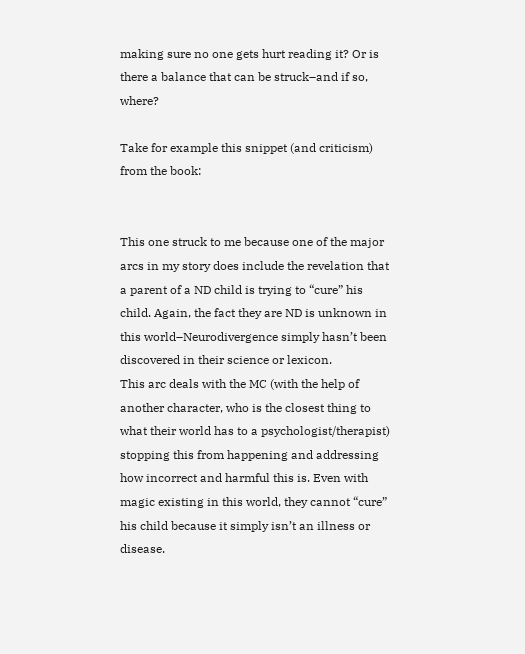making sure no one gets hurt reading it? Or is there a balance that can be struck–and if so, where?

Take for example this snippet (and criticism) from the book:


This one struck to me because one of the major arcs in my story does include the revelation that a parent of a ND child is trying to “cure” his child. Again, the fact they are ND is unknown in this world–Neurodivergence simply hasn’t been discovered in their science or lexicon.
This arc deals with the MC (with the help of another character, who is the closest thing to what their world has to a psychologist/therapist) stopping this from happening and addressing how incorrect and harmful this is. Even with magic existing in this world, they cannot “cure” his child because it simply isn’t an illness or disease.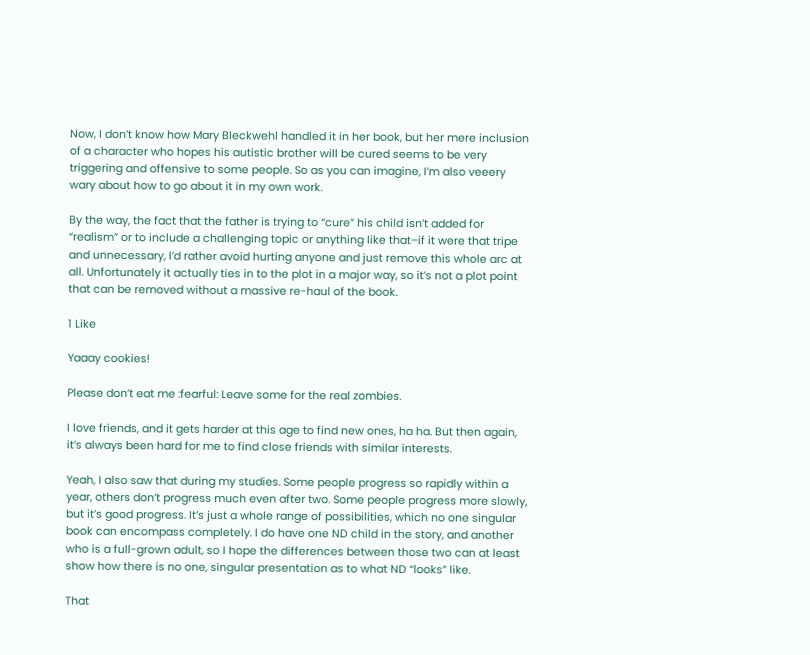Now, I don’t know how Mary Bleckwehl handled it in her book, but her mere inclusion of a character who hopes his autistic brother will be cured seems to be very triggering and offensive to some people. So as you can imagine, I’m also veeery wary about how to go about it in my own work.

By the way, the fact that the father is trying to “cure” his child isn’t added for “realism” or to include a challenging topic or anything like that–if it were that tripe and unnecessary, I’d rather avoid hurting anyone and just remove this whole arc at all. Unfortunately it actually ties in to the plot in a major way, so it’s not a plot point that can be removed without a massive re-haul of the book.

1 Like

Yaaay cookies!

Please don’t eat me :fearful: Leave some for the real zombies.

I love friends, and it gets harder at this age to find new ones, ha ha. But then again, it’s always been hard for me to find close friends with similar interests.

Yeah, I also saw that during my studies. Some people progress so rapidly within a year, others don’t progress much even after two. Some people progress more slowly, but it’s good progress. It’s just a whole range of possibilities, which no one singular book can encompass completely. I do have one ND child in the story, and another who is a full-grown adult, so I hope the differences between those two can at least show how there is no one, singular presentation as to what ND “looks” like.

That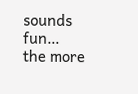sounds fun… the more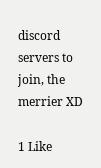discord servers to join, the merrier XD

1 Like